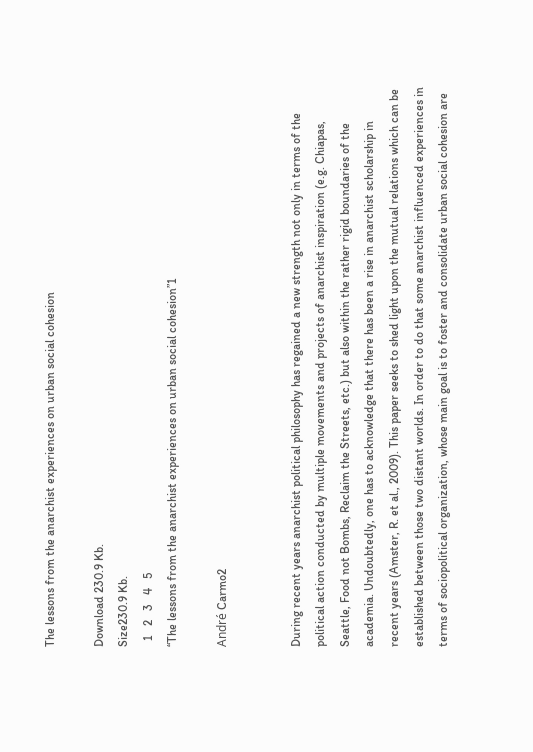The lessons from the anarchist experiences on urban social cohesion

Download 230.9 Kb.
Size230.9 Kb.
  1   2   3   4   5
“The lessons from the anarchist experiences on urban social cohesion”1

André Carmo2


During recent years anarchist political philosophy has regained a new strength not only in terms of the political action conducted by multiple movements and projects of anarchist inspiration (e.g. Chiapas, Seattle, Food not Bombs, Reclaim the Streets, etc.) but also within the rather rigid boundaries of the academia. Undoubtedly, one has to acknowledge that there has been a rise in anarchist scholarship in recent years (Amster, R. et al., 2009). This paper seeks to shed light upon the mutual relations which can be established between those two distant worlds. In order to do that some anarchist influenced experiences in terms of sociopolitical organization, whose main goal is to foster and consolidate urban social cohesion are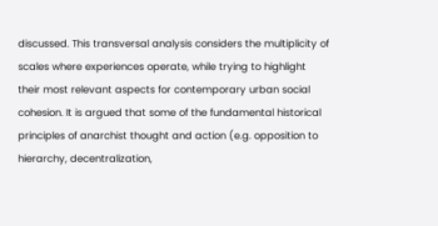discussed. This transversal analysis considers the multiplicity of scales where experiences operate, while trying to highlight their most relevant aspects for contemporary urban social cohesion. It is argued that some of the fundamental historical principles of anarchist thought and action (e.g. opposition to hierarchy, decentralization,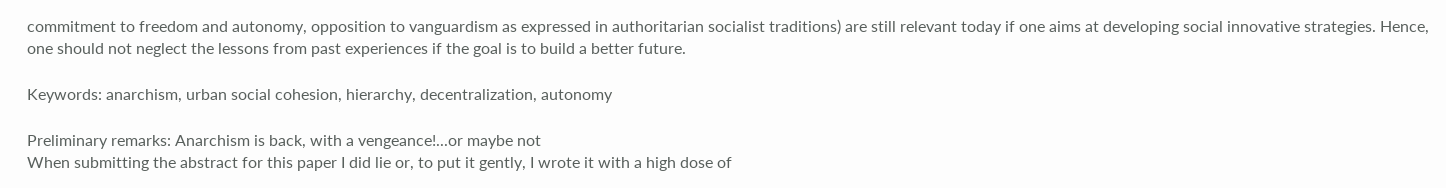commitment to freedom and autonomy, opposition to vanguardism as expressed in authoritarian socialist traditions) are still relevant today if one aims at developing social innovative strategies. Hence, one should not neglect the lessons from past experiences if the goal is to build a better future.

Keywords: anarchism, urban social cohesion, hierarchy, decentralization, autonomy

Preliminary remarks: Anarchism is back, with a vengeance!...or maybe not
When submitting the abstract for this paper I did lie or, to put it gently, I wrote it with a high dose of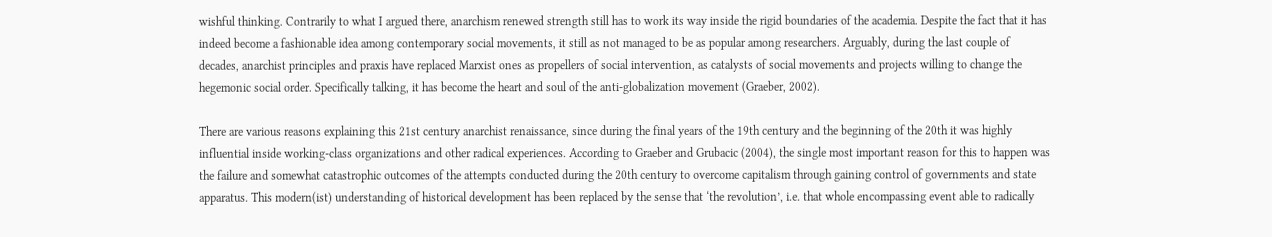wishful thinking. Contrarily to what I argued there, anarchism renewed strength still has to work its way inside the rigid boundaries of the academia. Despite the fact that it has indeed become a fashionable idea among contemporary social movements, it still as not managed to be as popular among researchers. Arguably, during the last couple of decades, anarchist principles and praxis have replaced Marxist ones as propellers of social intervention, as catalysts of social movements and projects willing to change the hegemonic social order. Specifically talking, it has become the heart and soul of the anti-globalization movement (Graeber, 2002).

There are various reasons explaining this 21st century anarchist renaissance, since during the final years of the 19th century and the beginning of the 20th it was highly influential inside working-class organizations and other radical experiences. According to Graeber and Grubacic (2004), the single most important reason for this to happen was the failure and somewhat catastrophic outcomes of the attempts conducted during the 20th century to overcome capitalism through gaining control of governments and state apparatus. This modern(ist) understanding of historical development has been replaced by the sense that ‘the revolution’, i.e. that whole encompassing event able to radically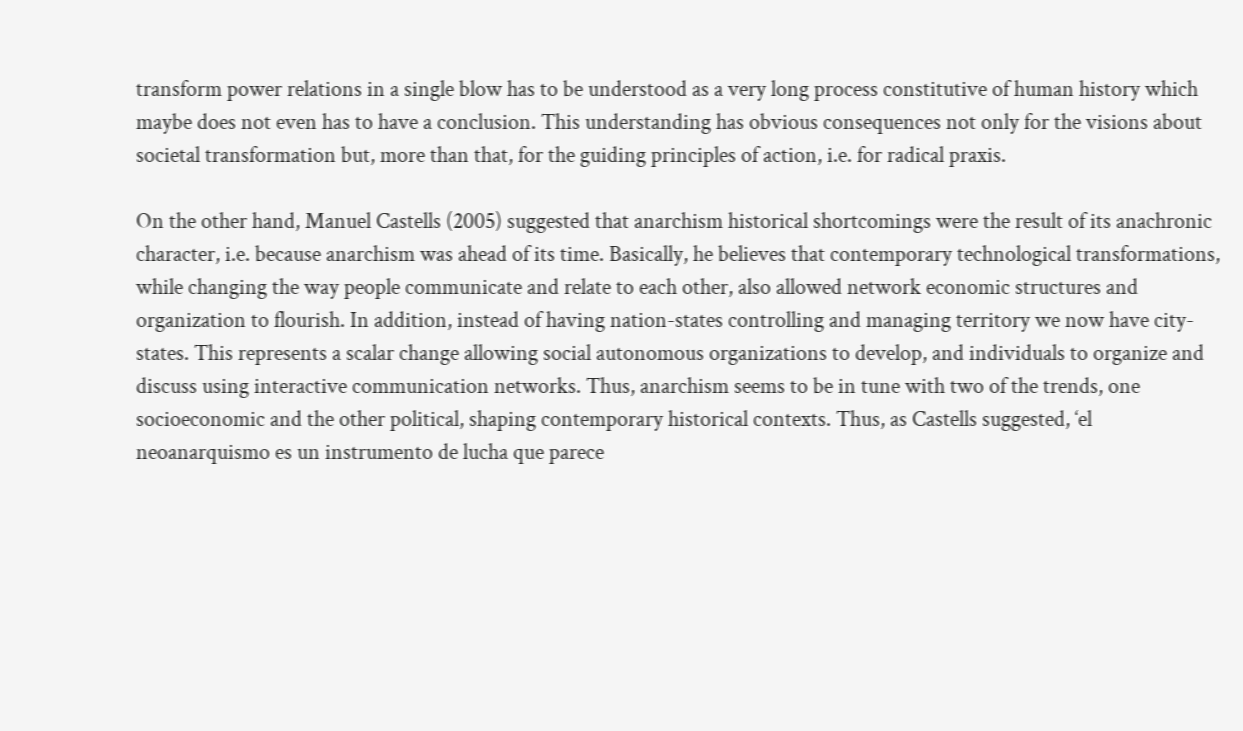transform power relations in a single blow has to be understood as a very long process constitutive of human history which maybe does not even has to have a conclusion. This understanding has obvious consequences not only for the visions about societal transformation but, more than that, for the guiding principles of action, i.e. for radical praxis.

On the other hand, Manuel Castells (2005) suggested that anarchism historical shortcomings were the result of its anachronic character, i.e. because anarchism was ahead of its time. Basically, he believes that contemporary technological transformations, while changing the way people communicate and relate to each other, also allowed network economic structures and organization to flourish. In addition, instead of having nation-states controlling and managing territory we now have city-states. This represents a scalar change allowing social autonomous organizations to develop, and individuals to organize and discuss using interactive communication networks. Thus, anarchism seems to be in tune with two of the trends, one socioeconomic and the other political, shaping contemporary historical contexts. Thus, as Castells suggested, ‘el neoanarquismo es un instrumento de lucha que parece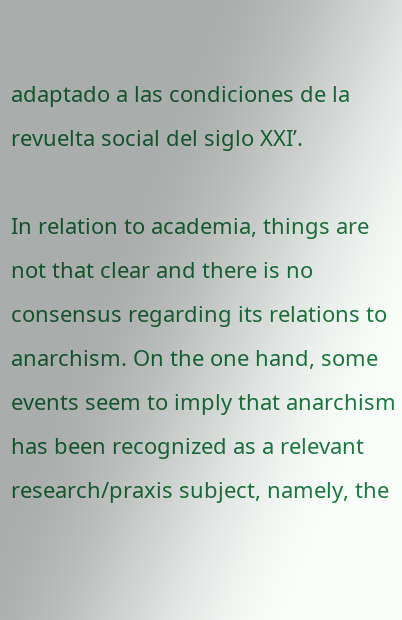adaptado a las condiciones de la revuelta social del siglo XXI’.

In relation to academia, things are not that clear and there is no consensus regarding its relations to anarchism. On the one hand, some events seem to imply that anarchism has been recognized as a relevant research/praxis subject, namely, the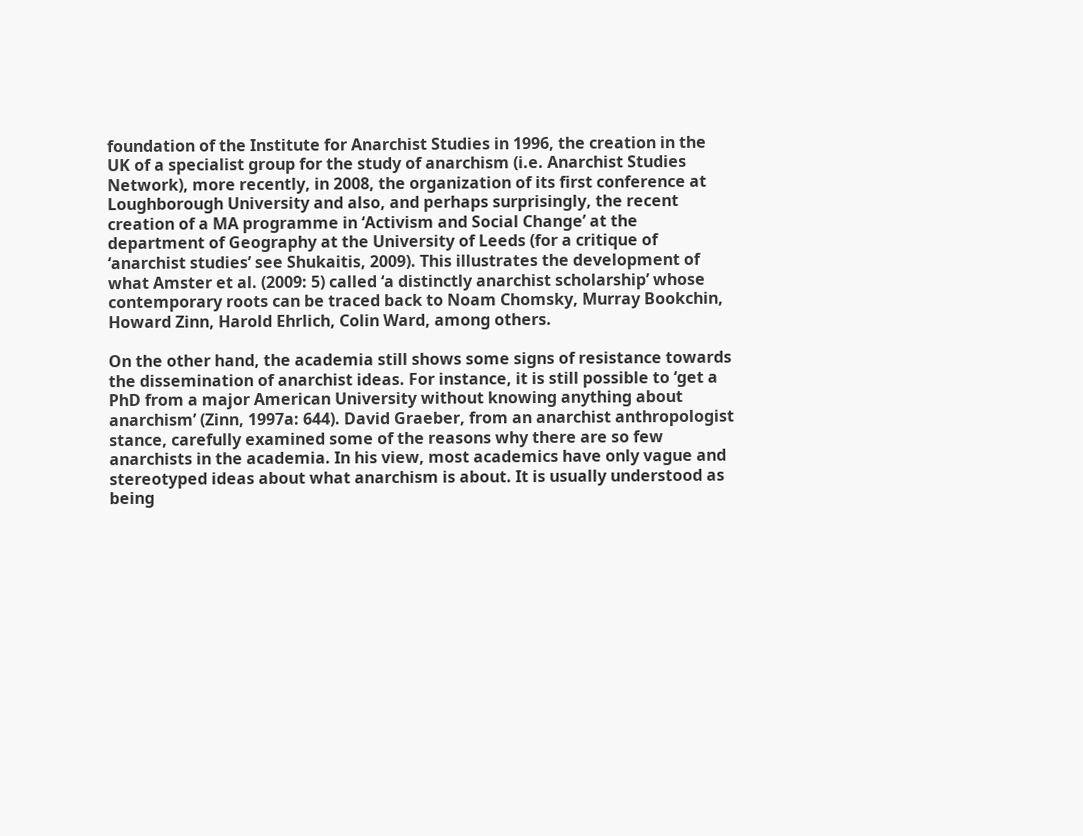foundation of the Institute for Anarchist Studies in 1996, the creation in the UK of a specialist group for the study of anarchism (i.e. Anarchist Studies Network), more recently, in 2008, the organization of its first conference at Loughborough University and also, and perhaps surprisingly, the recent creation of a MA programme in ‘Activism and Social Change’ at the department of Geography at the University of Leeds (for a critique of ‘anarchist studies’ see Shukaitis, 2009). This illustrates the development of what Amster et al. (2009: 5) called ‘a distinctly anarchist scholarship’ whose contemporary roots can be traced back to Noam Chomsky, Murray Bookchin, Howard Zinn, Harold Ehrlich, Colin Ward, among others.

On the other hand, the academia still shows some signs of resistance towards the dissemination of anarchist ideas. For instance, it is still possible to ‘get a PhD from a major American University without knowing anything about anarchism’ (Zinn, 1997a: 644). David Graeber, from an anarchist anthropologist stance, carefully examined some of the reasons why there are so few anarchists in the academia. In his view, most academics have only vague and stereotyped ideas about what anarchism is about. It is usually understood as being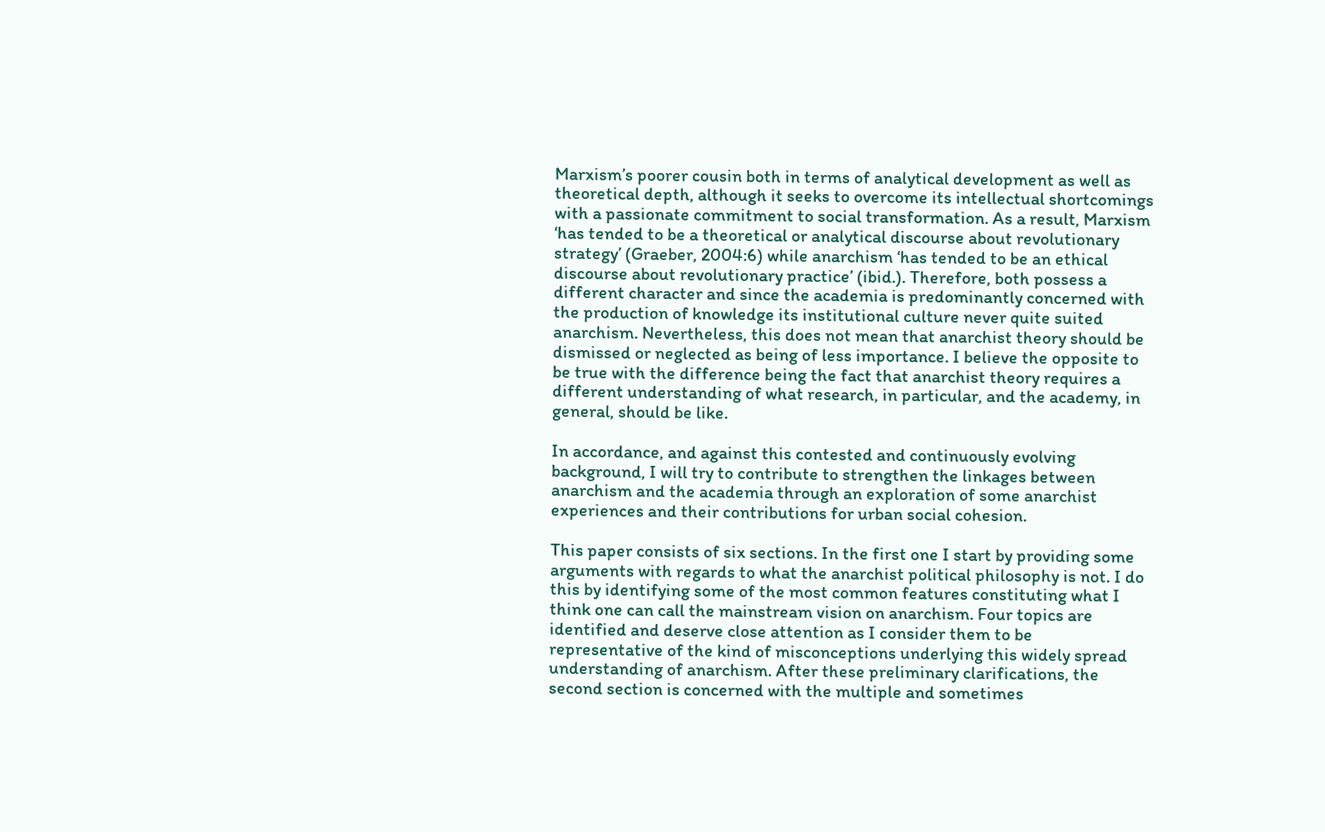Marxism’s poorer cousin both in terms of analytical development as well as theoretical depth, although it seeks to overcome its intellectual shortcomings with a passionate commitment to social transformation. As a result, Marxism ‘has tended to be a theoretical or analytical discourse about revolutionary strategy’ (Graeber, 2004:6) while anarchism ‘has tended to be an ethical discourse about revolutionary practice’ (ibid.). Therefore, both possess a different character and since the academia is predominantly concerned with the production of knowledge its institutional culture never quite suited anarchism. Nevertheless, this does not mean that anarchist theory should be dismissed or neglected as being of less importance. I believe the opposite to be true with the difference being the fact that anarchist theory requires a different understanding of what research, in particular, and the academy, in general, should be like.

In accordance, and against this contested and continuously evolving background, I will try to contribute to strengthen the linkages between anarchism and the academia through an exploration of some anarchist experiences and their contributions for urban social cohesion.

This paper consists of six sections. In the first one I start by providing some arguments with regards to what the anarchist political philosophy is not. I do this by identifying some of the most common features constituting what I think one can call the mainstream vision on anarchism. Four topics are identified and deserve close attention as I consider them to be representative of the kind of misconceptions underlying this widely spread understanding of anarchism. After these preliminary clarifications, the second section is concerned with the multiple and sometimes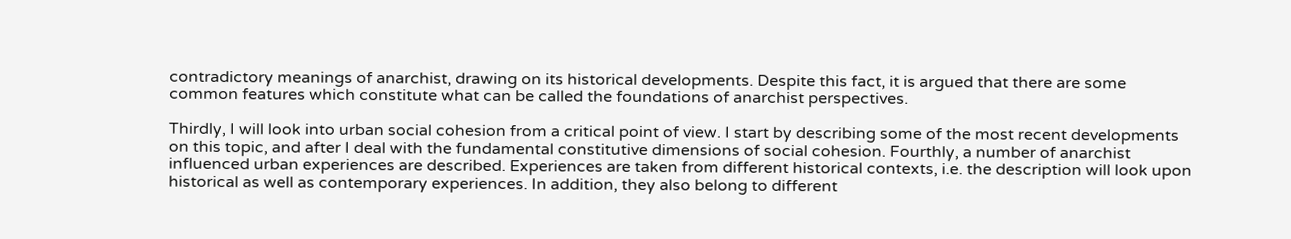contradictory meanings of anarchist, drawing on its historical developments. Despite this fact, it is argued that there are some common features which constitute what can be called the foundations of anarchist perspectives.

Thirdly, I will look into urban social cohesion from a critical point of view. I start by describing some of the most recent developments on this topic, and after I deal with the fundamental constitutive dimensions of social cohesion. Fourthly, a number of anarchist influenced urban experiences are described. Experiences are taken from different historical contexts, i.e. the description will look upon historical as well as contemporary experiences. In addition, they also belong to different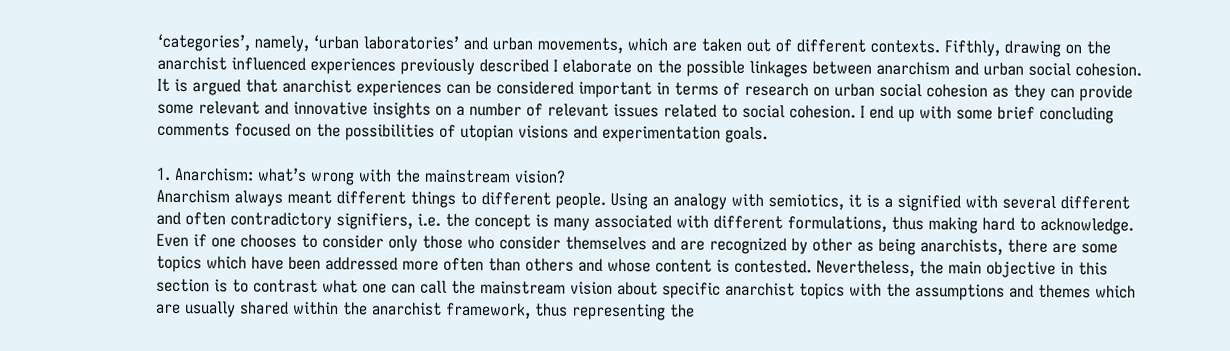‘categories’, namely, ‘urban laboratories’ and urban movements, which are taken out of different contexts. Fifthly, drawing on the anarchist influenced experiences previously described I elaborate on the possible linkages between anarchism and urban social cohesion. It is argued that anarchist experiences can be considered important in terms of research on urban social cohesion as they can provide some relevant and innovative insights on a number of relevant issues related to social cohesion. I end up with some brief concluding comments focused on the possibilities of utopian visions and experimentation goals.

1. Anarchism: what’s wrong with the mainstream vision?
Anarchism always meant different things to different people. Using an analogy with semiotics, it is a signified with several different and often contradictory signifiers, i.e. the concept is many associated with different formulations, thus making hard to acknowledge. Even if one chooses to consider only those who consider themselves and are recognized by other as being anarchists, there are some topics which have been addressed more often than others and whose content is contested. Nevertheless, the main objective in this section is to contrast what one can call the mainstream vision about specific anarchist topics with the assumptions and themes which are usually shared within the anarchist framework, thus representing the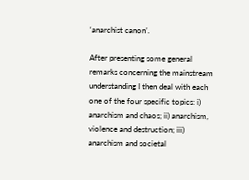‘anarchist canon’.

After presenting some general remarks concerning the mainstream understanding I then deal with each one of the four specific topics: i) anarchism and chaos; ii) anarchism, violence and destruction; iii) anarchism and societal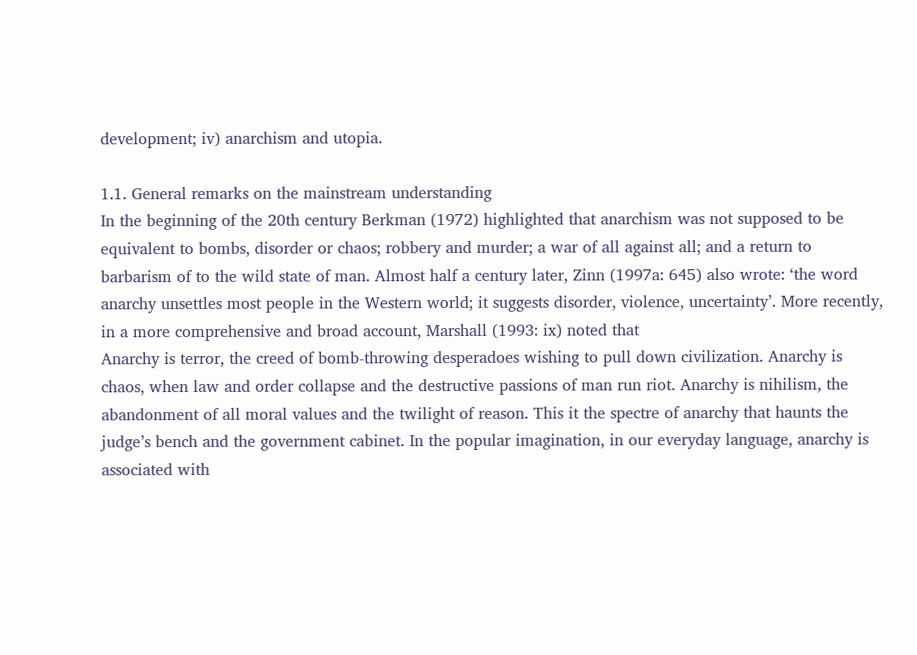development; iv) anarchism and utopia.

1.1. General remarks on the mainstream understanding
In the beginning of the 20th century Berkman (1972) highlighted that anarchism was not supposed to be equivalent to bombs, disorder or chaos; robbery and murder; a war of all against all; and a return to barbarism of to the wild state of man. Almost half a century later, Zinn (1997a: 645) also wrote: ‘the word anarchy unsettles most people in the Western world; it suggests disorder, violence, uncertainty’. More recently, in a more comprehensive and broad account, Marshall (1993: ix) noted that
Anarchy is terror, the creed of bomb-throwing desperadoes wishing to pull down civilization. Anarchy is chaos, when law and order collapse and the destructive passions of man run riot. Anarchy is nihilism, the abandonment of all moral values and the twilight of reason. This it the spectre of anarchy that haunts the judge’s bench and the government cabinet. In the popular imagination, in our everyday language, anarchy is associated with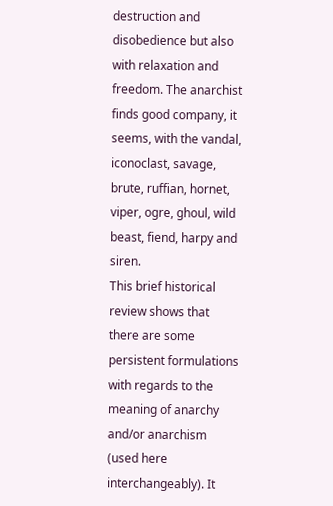destruction and disobedience but also with relaxation and freedom. The anarchist finds good company, it seems, with the vandal, iconoclast, savage, brute, ruffian, hornet, viper, ogre, ghoul, wild beast, fiend, harpy and siren.
This brief historical review shows that there are some persistent formulations with regards to the meaning of anarchy and/or anarchism (used here interchangeably). It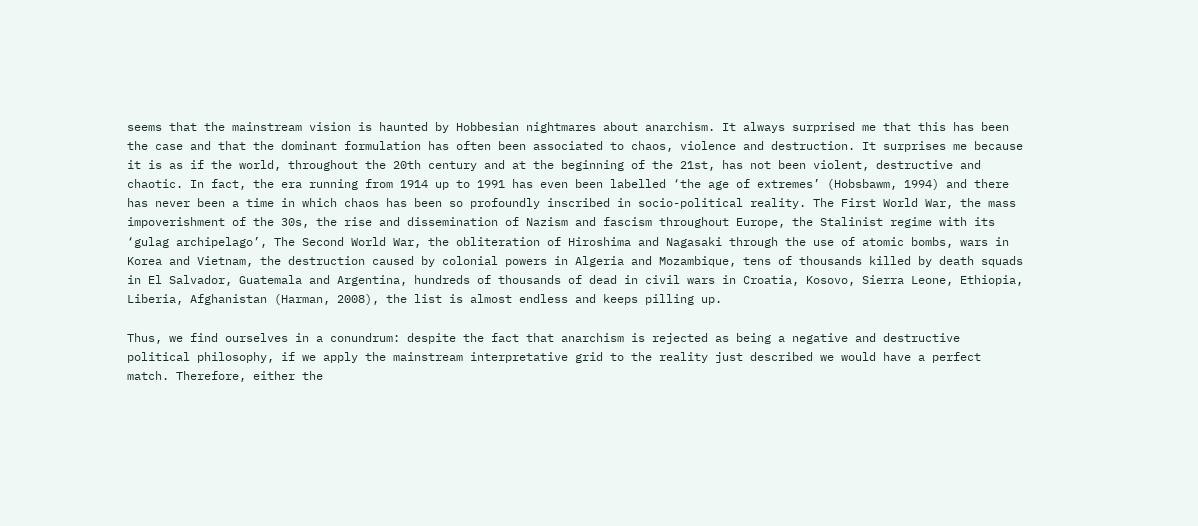seems that the mainstream vision is haunted by Hobbesian nightmares about anarchism. It always surprised me that this has been the case and that the dominant formulation has often been associated to chaos, violence and destruction. It surprises me because it is as if the world, throughout the 20th century and at the beginning of the 21st, has not been violent, destructive and chaotic. In fact, the era running from 1914 up to 1991 has even been labelled ‘the age of extremes’ (Hobsbawm, 1994) and there has never been a time in which chaos has been so profoundly inscribed in socio-political reality. The First World War, the mass impoverishment of the 30s, the rise and dissemination of Nazism and fascism throughout Europe, the Stalinist regime with its ‘gulag archipelago’, The Second World War, the obliteration of Hiroshima and Nagasaki through the use of atomic bombs, wars in Korea and Vietnam, the destruction caused by colonial powers in Algeria and Mozambique, tens of thousands killed by death squads in El Salvador, Guatemala and Argentina, hundreds of thousands of dead in civil wars in Croatia, Kosovo, Sierra Leone, Ethiopia, Liberia, Afghanistan (Harman, 2008), the list is almost endless and keeps pilling up.

Thus, we find ourselves in a conundrum: despite the fact that anarchism is rejected as being a negative and destructive political philosophy, if we apply the mainstream interpretative grid to the reality just described we would have a perfect match. Therefore, either the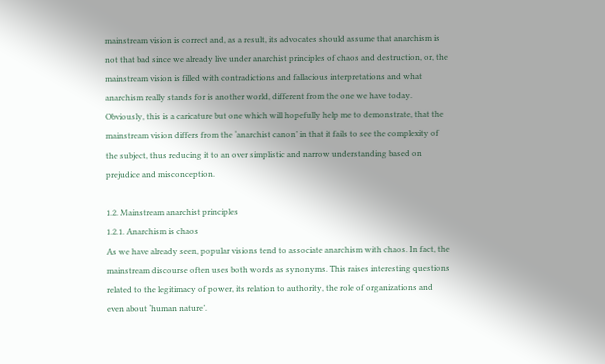mainstream vision is correct and, as a result, its advocates should assume that anarchism is not that bad since we already live under anarchist principles of chaos and destruction, or, the mainstream vision is filled with contradictions and fallacious interpretations and what anarchism really stands for is another world, different from the one we have today. Obviously, this is a caricature but one which will hopefully help me to demonstrate, that the mainstream vision differs from the ‘anarchist canon’ in that it fails to see the complexity of the subject, thus reducing it to an over simplistic and narrow understanding based on prejudice and misconception.

1.2. Mainstream anarchist principles
1.2.1. Anarchism is chaos
As we have already seen, popular visions tend to associate anarchism with chaos. In fact, the mainstream discourse often uses both words as synonyms. This raises interesting questions related to the legitimacy of power, its relation to authority, the role of organizations and even about ‘human nature’.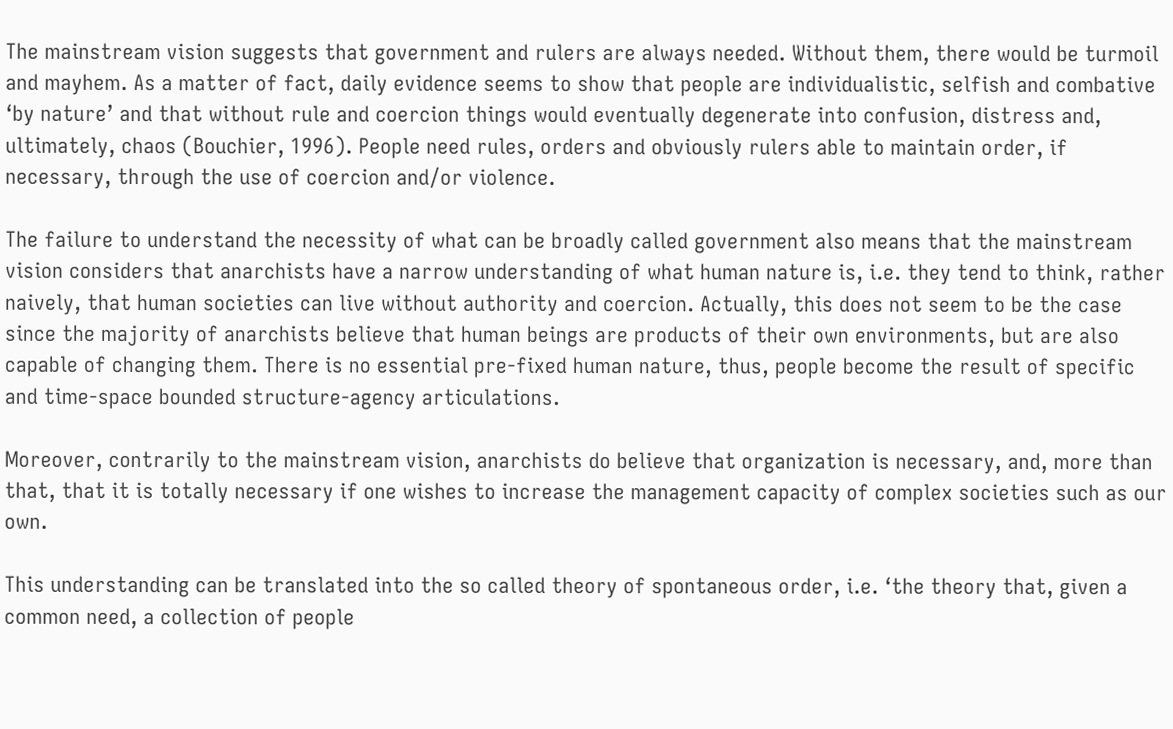The mainstream vision suggests that government and rulers are always needed. Without them, there would be turmoil and mayhem. As a matter of fact, daily evidence seems to show that people are individualistic, selfish and combative ‘by nature’ and that without rule and coercion things would eventually degenerate into confusion, distress and, ultimately, chaos (Bouchier, 1996). People need rules, orders and obviously rulers able to maintain order, if necessary, through the use of coercion and/or violence.

The failure to understand the necessity of what can be broadly called government also means that the mainstream vision considers that anarchists have a narrow understanding of what human nature is, i.e. they tend to think, rather naively, that human societies can live without authority and coercion. Actually, this does not seem to be the case since the majority of anarchists believe that human beings are products of their own environments, but are also capable of changing them. There is no essential pre-fixed human nature, thus, people become the result of specific and time-space bounded structure-agency articulations.

Moreover, contrarily to the mainstream vision, anarchists do believe that organization is necessary, and, more than that, that it is totally necessary if one wishes to increase the management capacity of complex societies such as our own.

This understanding can be translated into the so called theory of spontaneous order, i.e. ‘the theory that, given a common need, a collection of people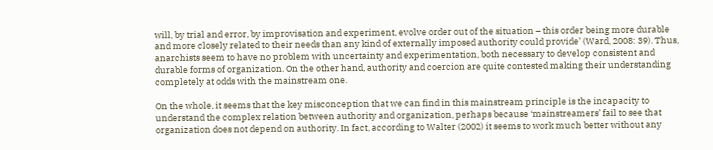will, by trial and error, by improvisation and experiment, evolve order out of the situation – this order being more durable and more closely related to their needs than any kind of externally imposed authority could provide’ (Ward, 2008: 39). Thus, anarchists seem to have no problem with uncertainty and experimentation, both necessary to develop consistent and durable forms of organization. On the other hand, authority and coercion are quite contested making their understanding completely at odds with the mainstream one.

On the whole, it seems that the key misconception that we can find in this mainstream principle is the incapacity to understand the complex relation between authority and organization, perhaps because ‘mainstreamers’ fail to see that organization does not depend on authority. In fact, according to Walter (2002) it seems to work much better without any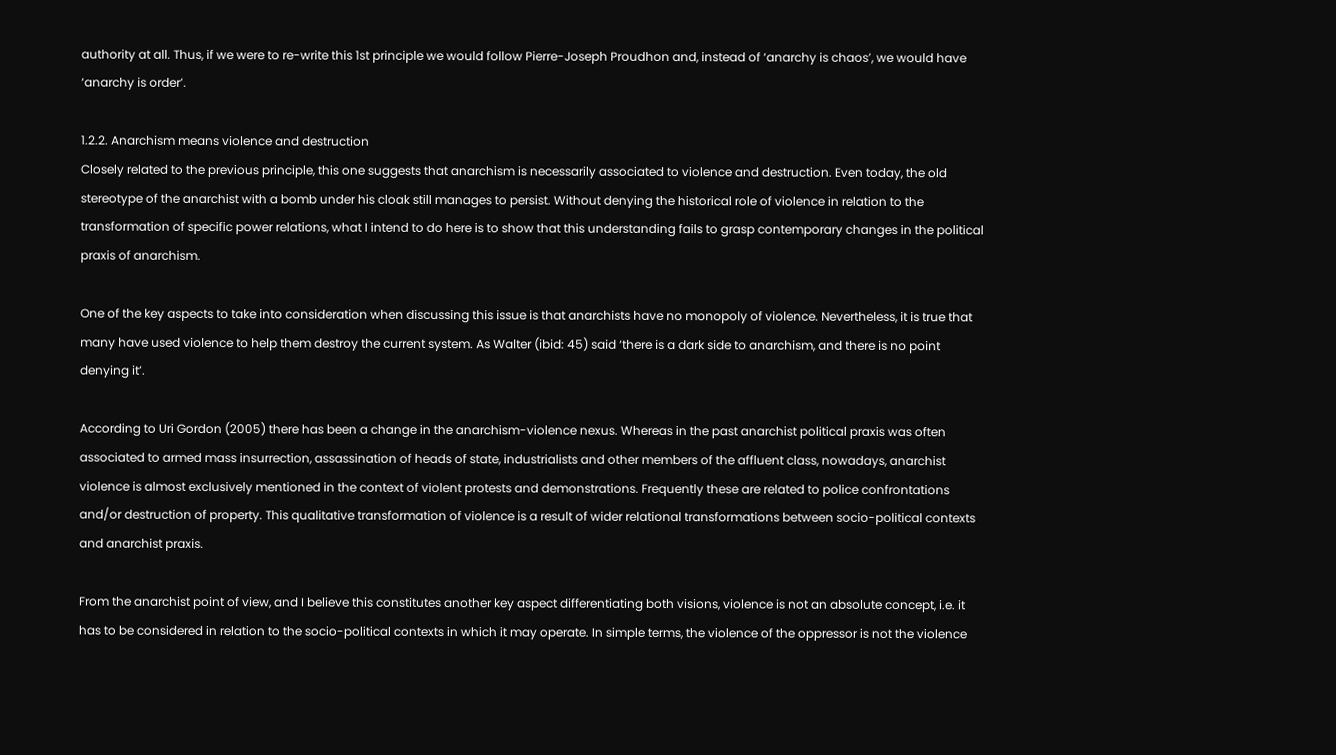authority at all. Thus, if we were to re-write this 1st principle we would follow Pierre-Joseph Proudhon and, instead of ‘anarchy is chaos’, we would have ‘anarchy is order’.

1.2.2. Anarchism means violence and destruction
Closely related to the previous principle, this one suggests that anarchism is necessarily associated to violence and destruction. Even today, the old stereotype of the anarchist with a bomb under his cloak still manages to persist. Without denying the historical role of violence in relation to the transformation of specific power relations, what I intend to do here is to show that this understanding fails to grasp contemporary changes in the political praxis of anarchism.

One of the key aspects to take into consideration when discussing this issue is that anarchists have no monopoly of violence. Nevertheless, it is true that many have used violence to help them destroy the current system. As Walter (ibid: 45) said ‘there is a dark side to anarchism, and there is no point denying it’.

According to Uri Gordon (2005) there has been a change in the anarchism-violence nexus. Whereas in the past anarchist political praxis was often associated to armed mass insurrection, assassination of heads of state, industrialists and other members of the affluent class, nowadays, anarchist violence is almost exclusively mentioned in the context of violent protests and demonstrations. Frequently these are related to police confrontations and/or destruction of property. This qualitative transformation of violence is a result of wider relational transformations between socio-political contexts and anarchist praxis.

From the anarchist point of view, and I believe this constitutes another key aspect differentiating both visions, violence is not an absolute concept, i.e. it has to be considered in relation to the socio-political contexts in which it may operate. In simple terms, the violence of the oppressor is not the violence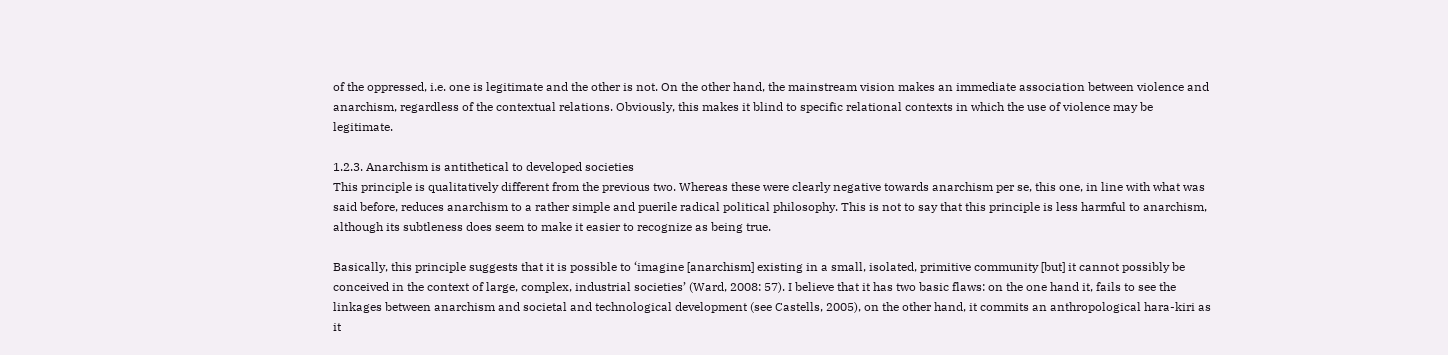of the oppressed, i.e. one is legitimate and the other is not. On the other hand, the mainstream vision makes an immediate association between violence and anarchism, regardless of the contextual relations. Obviously, this makes it blind to specific relational contexts in which the use of violence may be legitimate.

1.2.3. Anarchism is antithetical to developed societies
This principle is qualitatively different from the previous two. Whereas these were clearly negative towards anarchism per se, this one, in line with what was said before, reduces anarchism to a rather simple and puerile radical political philosophy. This is not to say that this principle is less harmful to anarchism, although its subtleness does seem to make it easier to recognize as being true.

Basically, this principle suggests that it is possible to ‘imagine [anarchism] existing in a small, isolated, primitive community [but] it cannot possibly be conceived in the context of large, complex, industrial societies’ (Ward, 2008: 57). I believe that it has two basic flaws: on the one hand it, fails to see the linkages between anarchism and societal and technological development (see Castells, 2005), on the other hand, it commits an anthropological hara-kiri as it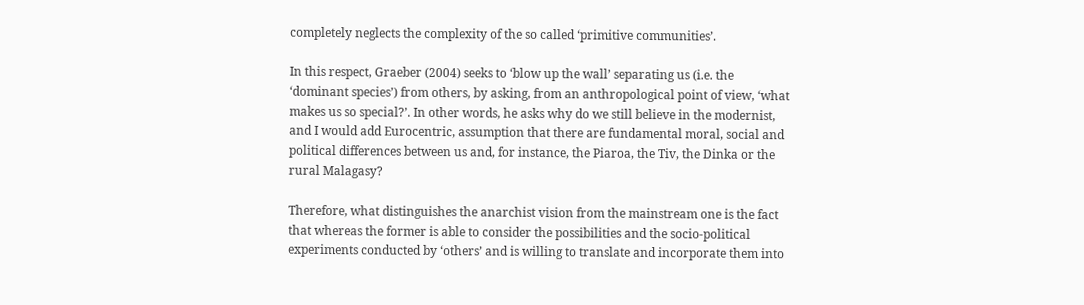completely neglects the complexity of the so called ‘primitive communities’.

In this respect, Graeber (2004) seeks to ‘blow up the wall’ separating us (i.e. the ‘dominant species’) from others, by asking, from an anthropological point of view, ‘what makes us so special?’. In other words, he asks why do we still believe in the modernist, and I would add Eurocentric, assumption that there are fundamental moral, social and political differences between us and, for instance, the Piaroa, the Tiv, the Dinka or the rural Malagasy?

Therefore, what distinguishes the anarchist vision from the mainstream one is the fact that whereas the former is able to consider the possibilities and the socio-political experiments conducted by ‘others’ and is willing to translate and incorporate them into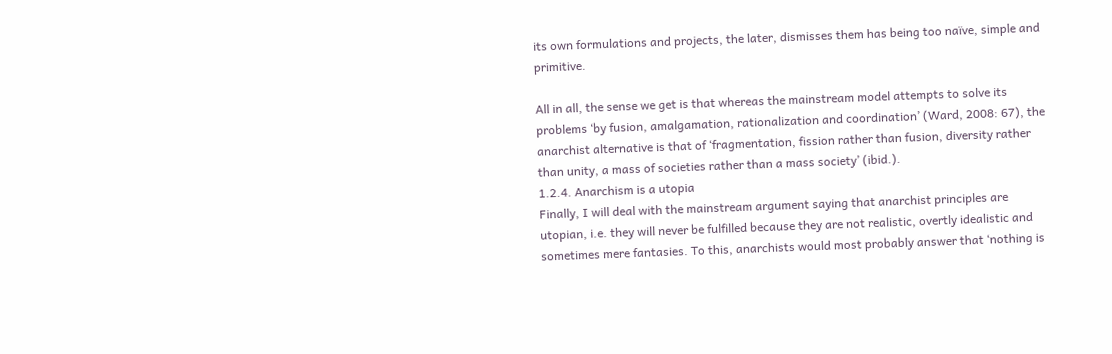its own formulations and projects, the later, dismisses them has being too naïve, simple and primitive.

All in all, the sense we get is that whereas the mainstream model attempts to solve its problems ‘by fusion, amalgamation, rationalization and coordination’ (Ward, 2008: 67), the anarchist alternative is that of ‘fragmentation, fission rather than fusion, diversity rather than unity, a mass of societies rather than a mass society’ (ibid.).
1.2.4. Anarchism is a utopia
Finally, I will deal with the mainstream argument saying that anarchist principles are utopian, i.e. they will never be fulfilled because they are not realistic, overtly idealistic and sometimes mere fantasies. To this, anarchists would most probably answer that ‘nothing is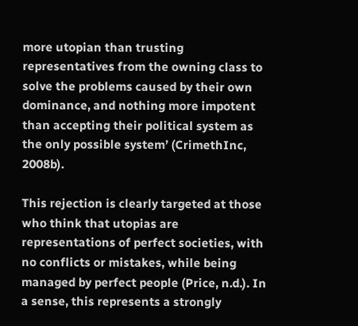more utopian than trusting representatives from the owning class to solve the problems caused by their own dominance, and nothing more impotent than accepting their political system as the only possible system’ (CrimethInc, 2008b).

This rejection is clearly targeted at those who think that utopias are representations of perfect societies, with no conflicts or mistakes, while being managed by perfect people (Price, n.d.). In a sense, this represents a strongly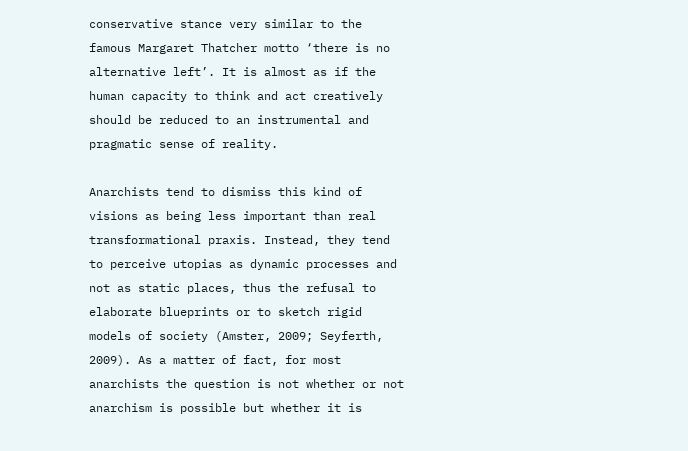conservative stance very similar to the famous Margaret Thatcher motto ‘there is no alternative left’. It is almost as if the human capacity to think and act creatively should be reduced to an instrumental and pragmatic sense of reality.

Anarchists tend to dismiss this kind of visions as being less important than real transformational praxis. Instead, they tend to perceive utopias as dynamic processes and not as static places, thus the refusal to elaborate blueprints or to sketch rigid models of society (Amster, 2009; Seyferth, 2009). As a matter of fact, for most anarchists the question is not whether or not anarchism is possible but whether it is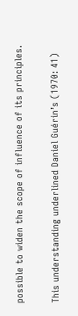possible to widen the scope of influence of its principles.

This understanding underlined Daniel Guérin’s (1970: 41)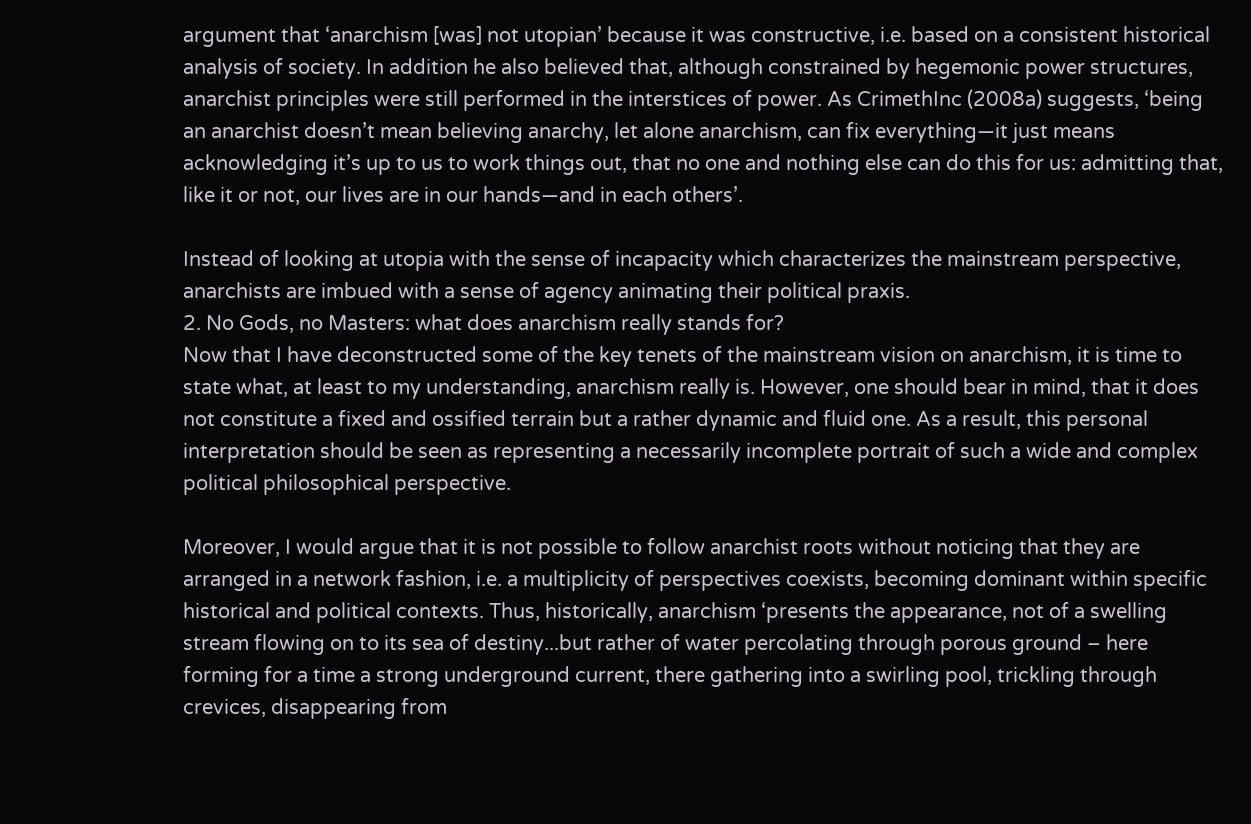argument that ‘anarchism [was] not utopian’ because it was constructive, i.e. based on a consistent historical analysis of society. In addition he also believed that, although constrained by hegemonic power structures, anarchist principles were still performed in the interstices of power. As CrimethInc (2008a) suggests, ‘being an anarchist doesn’t mean believing anarchy, let alone anarchism, can fix everything—it just means acknowledging it’s up to us to work things out, that no one and nothing else can do this for us: admitting that, like it or not, our lives are in our hands—and in each others’.

Instead of looking at utopia with the sense of incapacity which characterizes the mainstream perspective, anarchists are imbued with a sense of agency animating their political praxis.
2. No Gods, no Masters: what does anarchism really stands for?
Now that I have deconstructed some of the key tenets of the mainstream vision on anarchism, it is time to state what, at least to my understanding, anarchism really is. However, one should bear in mind, that it does not constitute a fixed and ossified terrain but a rather dynamic and fluid one. As a result, this personal interpretation should be seen as representing a necessarily incomplete portrait of such a wide and complex political philosophical perspective.

Moreover, I would argue that it is not possible to follow anarchist roots without noticing that they are arranged in a network fashion, i.e. a multiplicity of perspectives coexists, becoming dominant within specific historical and political contexts. Thus, historically, anarchism ‘presents the appearance, not of a swelling stream flowing on to its sea of destiny...but rather of water percolating through porous ground – here forming for a time a strong underground current, there gathering into a swirling pool, trickling through crevices, disappearing from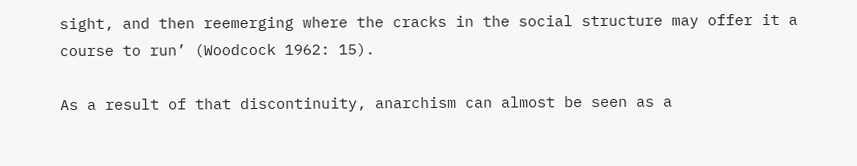sight, and then reemerging where the cracks in the social structure may offer it a course to run’ (Woodcock 1962: 15).

As a result of that discontinuity, anarchism can almost be seen as a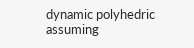dynamic polyhedric assuming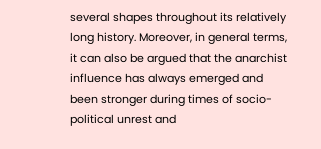several shapes throughout its relatively long history. Moreover, in general terms, it can also be argued that the anarchist influence has always emerged and been stronger during times of socio-political unrest and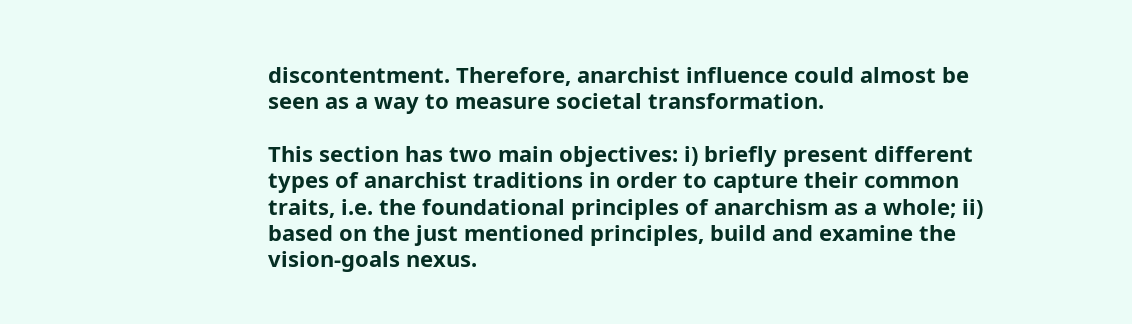discontentment. Therefore, anarchist influence could almost be seen as a way to measure societal transformation.

This section has two main objectives: i) briefly present different types of anarchist traditions in order to capture their common traits, i.e. the foundational principles of anarchism as a whole; ii) based on the just mentioned principles, build and examine the vision-goals nexus.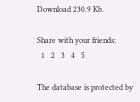Download 230.9 Kb.

Share with your friends:
  1   2   3   4   5

The database is protected by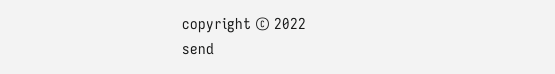copyright © 2022
send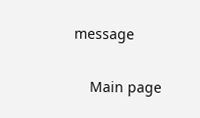message

    Main page